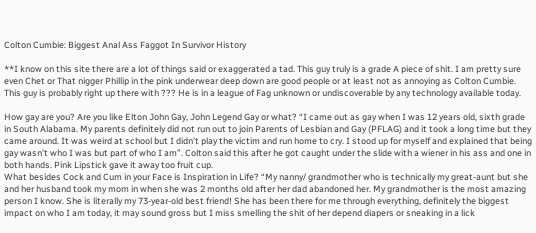Colton Cumbie: Biggest Anal Ass Faggot In Survivor History

**I know on this site there are a lot of things said or exaggerated a tad. This guy truly is a grade A piece of shit. I am pretty sure even Chet or That nigger Phillip in the pink underwear deep down are good people or at least not as annoying as Colton Cumbie. This guy is probably right up there with ??? He is in a league of Fag unknown or undiscoverable by any technology available today.

How gay are you? Are you like Elton John Gay, John Legend Gay or what? “I came out as gay when I was 12 years old, sixth grade in South Alabama. My parents definitely did not run out to join Parents of Lesbian and Gay (PFLAG) and it took a long time but they came around. It was weird at school but I didn’t play the victim and run home to cry. I stood up for myself and explained that being gay wasn’t who I was but part of who I am”. Colton said this after he got caught under the slide with a wiener in his ass and one in both hands. Pink Lipstick gave it away too fruit cup.
What besides Cock and Cum in your Face is Inspiration in Life? “My nanny/ grandmother who is technically my great-aunt but she and her husband took my mom in when she was 2 months old after her dad abandoned her. My grandmother is the most amazing person I know. She is literally my 73-year-old best friend! She has been there for me through everything, definitely the biggest impact on who I am today, it may sound gross but I miss smelling the shit of her depend diapers or sneaking in a lick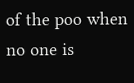of the poo when no one is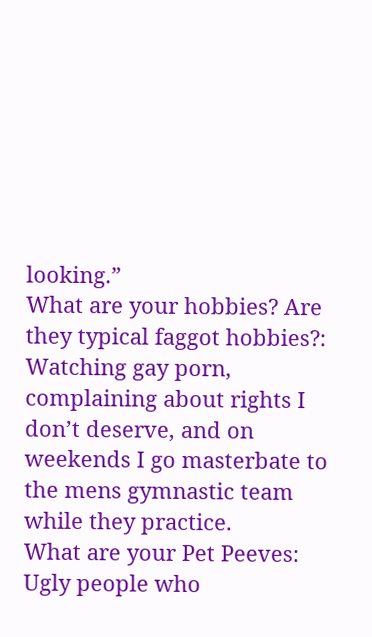looking.”
What are your hobbies? Are they typical faggot hobbies?: Watching gay porn, complaining about rights I don’t deserve, and on weekends I go masterbate to the mens gymnastic team while they practice.
What are your Pet Peeves: Ugly people who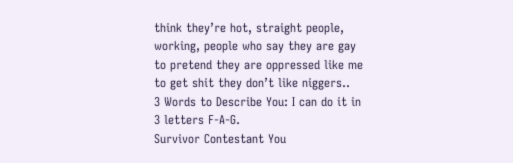think they’re hot, straight people, working, people who say they are gay to pretend they are oppressed like me to get shit they don’t like niggers..
3 Words to Describe You: I can do it in 3 letters F-A-G.
Survivor Contestant You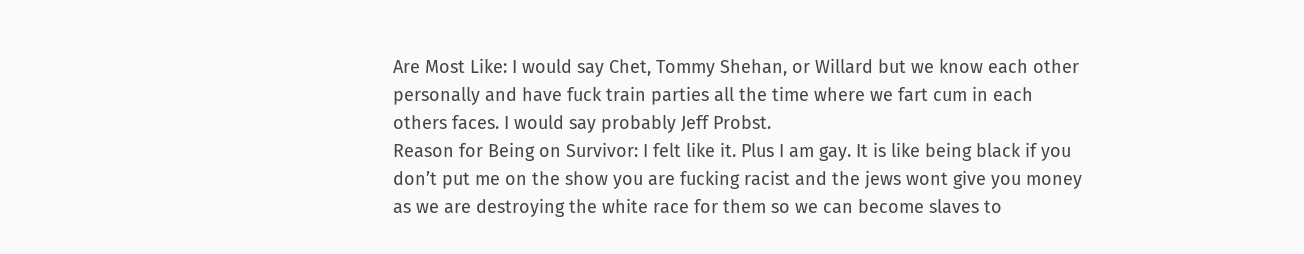Are Most Like: I would say Chet, Tommy Shehan, or Willard but we know each other personally and have fuck train parties all the time where we fart cum in each others faces. I would say probably Jeff Probst.
Reason for Being on Survivor: I felt like it. Plus I am gay. It is like being black if you don’t put me on the show you are fucking racist and the jews wont give you money as we are destroying the white race for them so we can become slaves to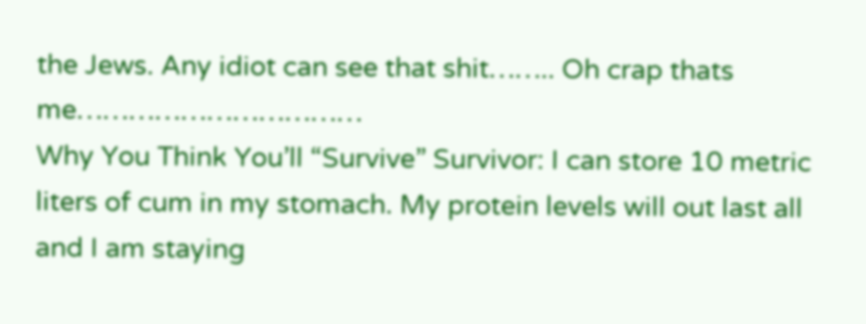the Jews. Any idiot can see that shit…….. Oh crap thats me……………………………
Why You Think You’ll “Survive” Survivor: I can store 10 metric liters of cum in my stomach. My protein levels will out last all and I am staying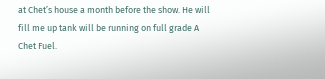at Chet’s house a month before the show. He will fill me up tank will be running on full grade A Chet Fuel.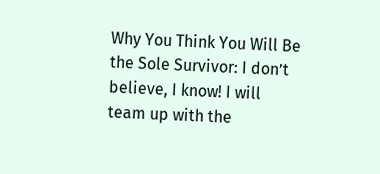Why You Think You Will Be the Sole Survivor: I don’t believe, I know! I will team up with the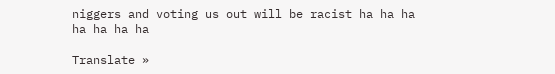niggers and voting us out will be racist ha ha ha ha ha ha ha

Translate »